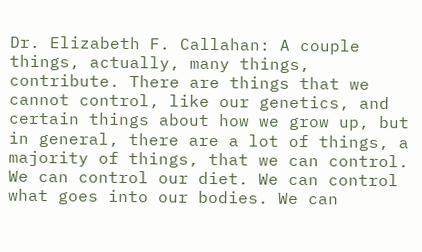Dr. Elizabeth F. Callahan: A couple things, actually, many things, contribute. There are things that we cannot control, like our genetics, and certain things about how we grow up, but in general, there are a lot of things, a majority of things, that we can control. We can control our diet. We can control what goes into our bodies. We can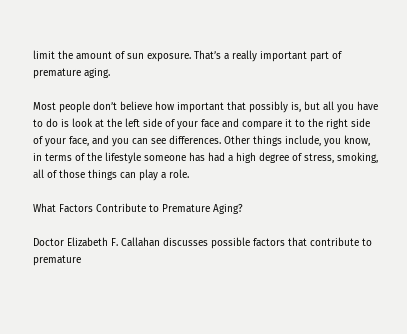limit the amount of sun exposure. That’s a really important part of premature aging.

Most people don’t believe how important that possibly is, but all you have to do is look at the left side of your face and compare it to the right side of your face, and you can see differences. Other things include, you know, in terms of the lifestyle someone has had a high degree of stress, smoking, all of those things can play a role.

What Factors Contribute to Premature Aging?

Doctor Elizabeth F. Callahan discusses possible factors that contribute to premature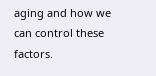aging and how we can control these factors.